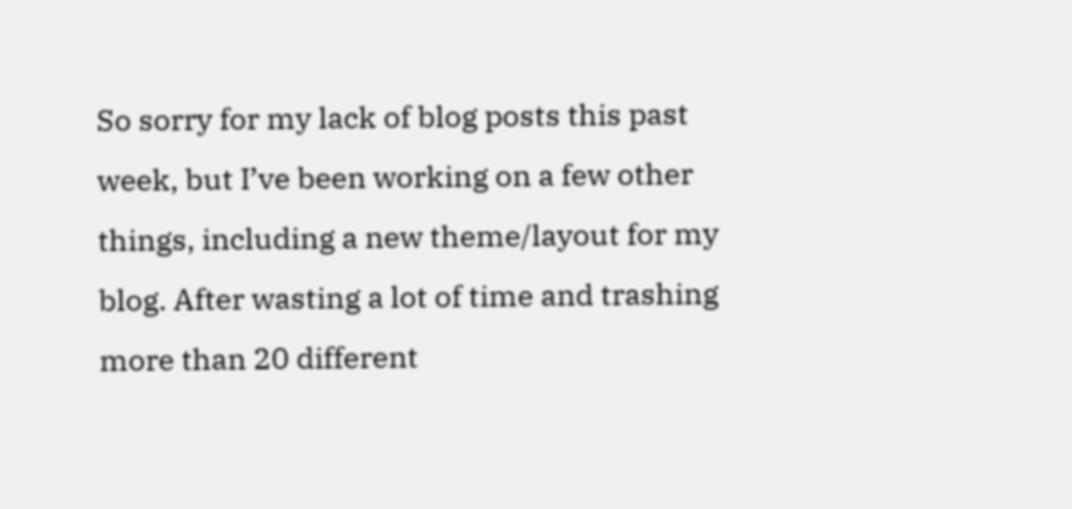So sorry for my lack of blog posts this past week, but I’ve been working on a few other things, including a new theme/layout for my blog. After wasting a lot of time and trashing more than 20 different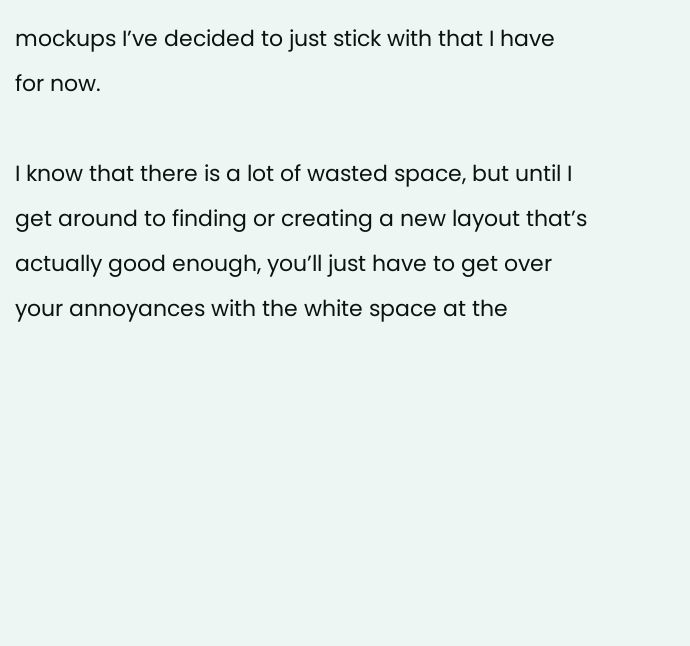mockups I’ve decided to just stick with that I have for now.

I know that there is a lot of wasted space, but until I get around to finding or creating a new layout that’s actually good enough, you’ll just have to get over your annoyances with the white space at the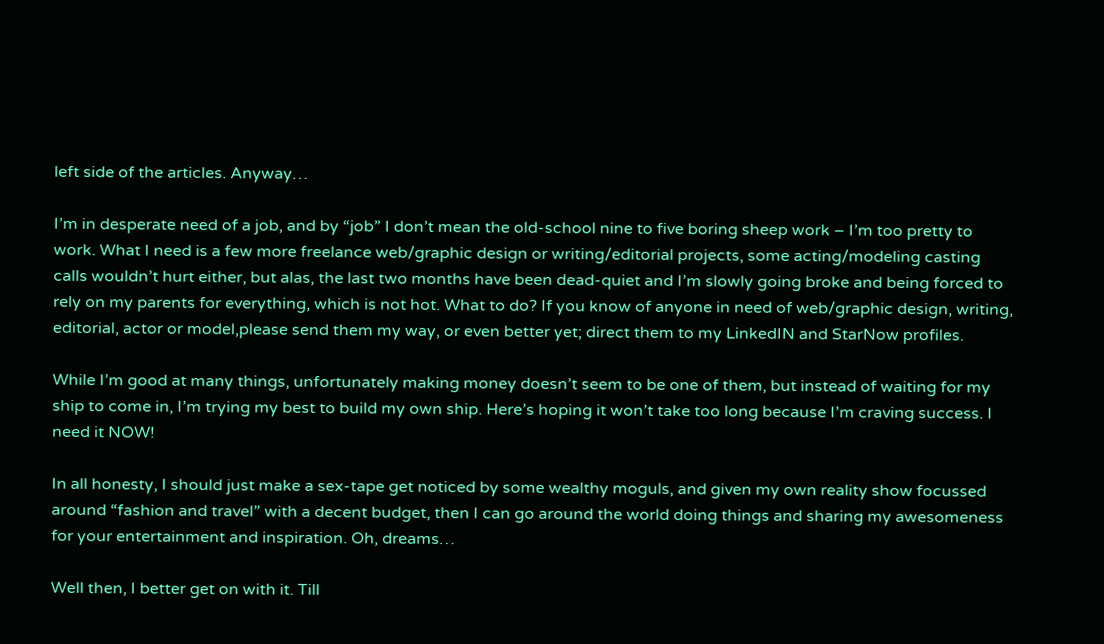left side of the articles. Anyway…

I’m in desperate need of a job, and by “job” I don’t mean the old-school nine to five boring sheep work – I’m too pretty to work. What I need is a few more freelance web/graphic design or writing/editorial projects, some acting/modeling casting calls wouldn’t hurt either, but alas, the last two months have been dead-quiet and I’m slowly going broke and being forced to rely on my parents for everything, which is not hot. What to do? If you know of anyone in need of web/graphic design, writing, editorial, actor or model,please send them my way, or even better yet; direct them to my LinkedIN and StarNow profiles.

While I’m good at many things, unfortunately making money doesn’t seem to be one of them, but instead of waiting for my ship to come in, I’m trying my best to build my own ship. Here’s hoping it won’t take too long because I’m craving success. I need it NOW!

In all honesty, I should just make a sex-tape get noticed by some wealthy moguls, and given my own reality show focussed around “fashion and travel” with a decent budget, then I can go around the world doing things and sharing my awesomeness for your entertainment and inspiration. Oh, dreams…

Well then, I better get on with it. Till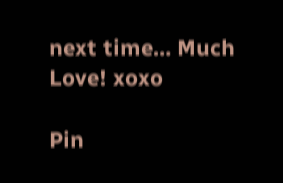next time… Much Love! xoxo

Pin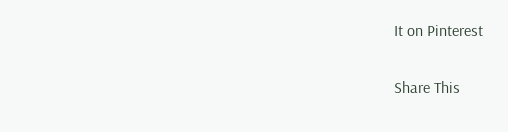It on Pinterest

Share This